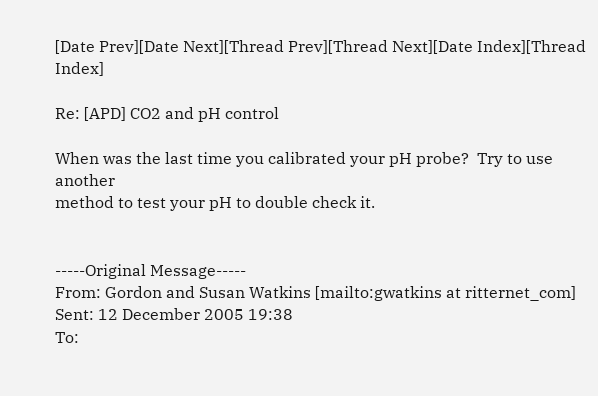[Date Prev][Date Next][Thread Prev][Thread Next][Date Index][Thread Index]

Re: [APD] CO2 and pH control

When was the last time you calibrated your pH probe?  Try to use another
method to test your pH to double check it.


-----Original Message-----
From: Gordon and Susan Watkins [mailto:gwatkins at ritternet_com]
Sent: 12 December 2005 19:38
To: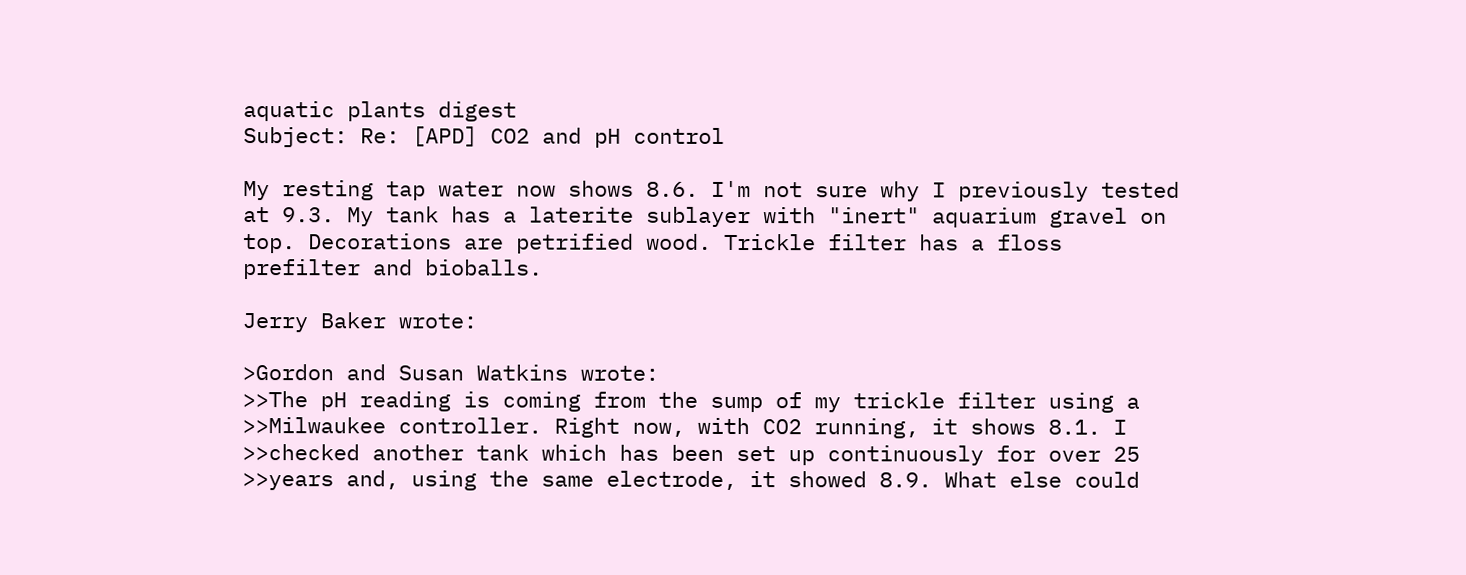aquatic plants digest
Subject: Re: [APD] CO2 and pH control

My resting tap water now shows 8.6. I'm not sure why I previously tested
at 9.3. My tank has a laterite sublayer with "inert" aquarium gravel on
top. Decorations are petrified wood. Trickle filter has a floss
prefilter and bioballs.

Jerry Baker wrote:

>Gordon and Susan Watkins wrote:
>>The pH reading is coming from the sump of my trickle filter using a
>>Milwaukee controller. Right now, with CO2 running, it shows 8.1. I
>>checked another tank which has been set up continuously for over 25
>>years and, using the same electrode, it showed 8.9. What else could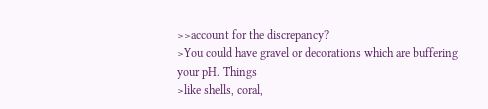>>account for the discrepancy?
>You could have gravel or decorations which are buffering your pH. Things
>like shells, coral,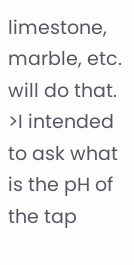limestone, marble, etc. will do that.
>I intended to ask what is the pH of the tap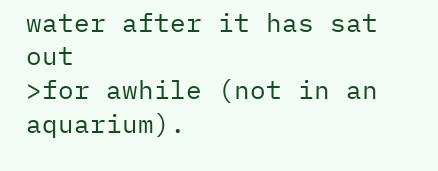water after it has sat out
>for awhile (not in an aquarium).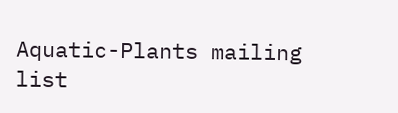Aquatic-Plants mailing list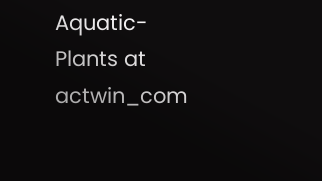Aquatic-Plants at actwin_com